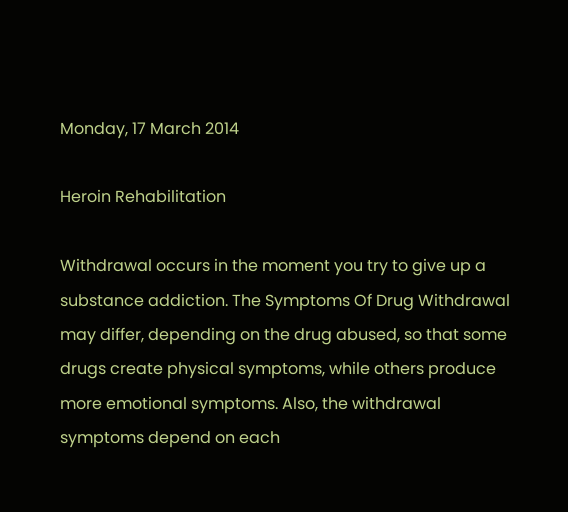Monday, 17 March 2014

Heroin Rehabilitation

Withdrawal occurs in the moment you try to give up a substance addiction. The Symptoms Of Drug Withdrawal may differ, depending on the drug abused, so that some drugs create physical symptoms, while others produce more emotional symptoms. Also, the withdrawal symptoms depend on each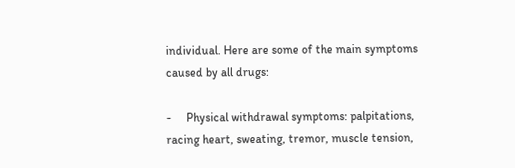individual. Here are some of the main symptoms caused by all drugs:

-     Physical withdrawal symptoms: palpitations, racing heart, sweating, tremor, muscle tension,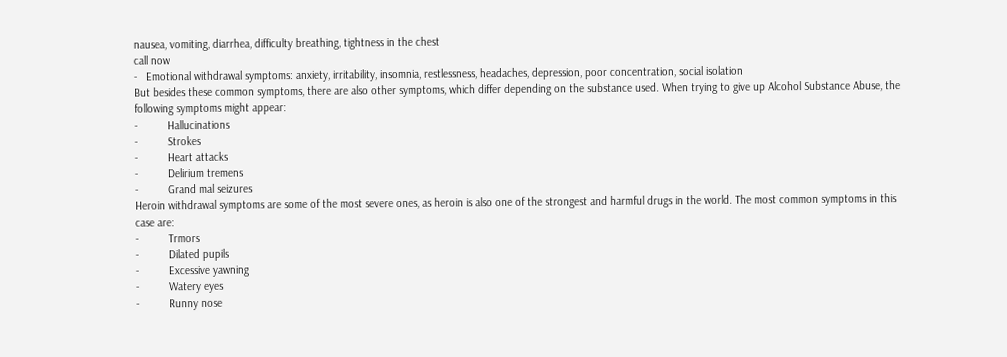nausea, vomiting, diarrhea, difficulty breathing, tightness in the chest
call now
-   Emotional withdrawal symptoms: anxiety, irritability, insomnia, restlessness, headaches, depression, poor concentration, social isolation
But besides these common symptoms, there are also other symptoms, which differ depending on the substance used. When trying to give up Alcohol Substance Abuse, the following symptoms might appear:
-          Hallucinations
-          Strokes
-          Heart attacks
-          Delirium tremens
-          Grand mal seizures
Heroin withdrawal symptoms are some of the most severe ones, as heroin is also one of the strongest and harmful drugs in the world. The most common symptoms in this case are:
-          Trmors
-          Dilated pupils
-          Excessive yawning
-          Watery eyes
-          Runny nose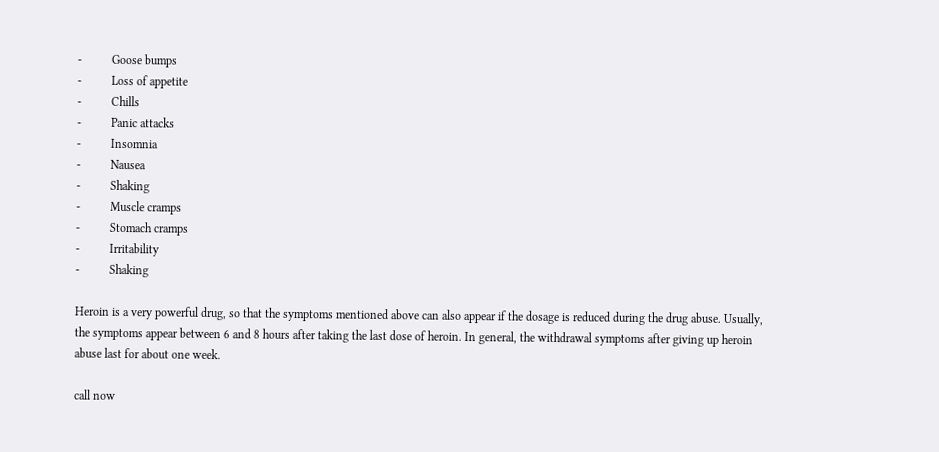-          Goose bumps
-          Loss of appetite
-          Chills
-          Panic attacks
-          Insomnia
-          Nausea
-          Shaking
-          Muscle cramps
-          Stomach cramps
-          Irritability
-          Shaking

Heroin is a very powerful drug, so that the symptoms mentioned above can also appear if the dosage is reduced during the drug abuse. Usually, the symptoms appear between 6 and 8 hours after taking the last dose of heroin. In general, the withdrawal symptoms after giving up heroin abuse last for about one week.

call now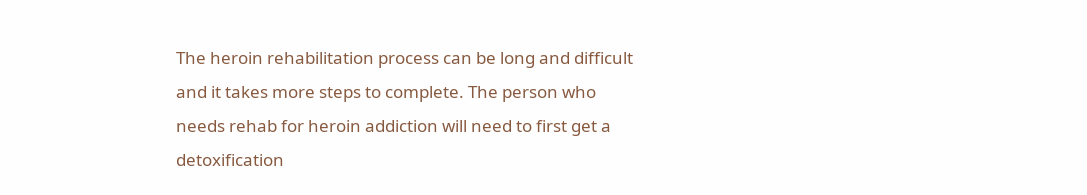The heroin rehabilitation process can be long and difficult and it takes more steps to complete. The person who needs rehab for heroin addiction will need to first get a detoxification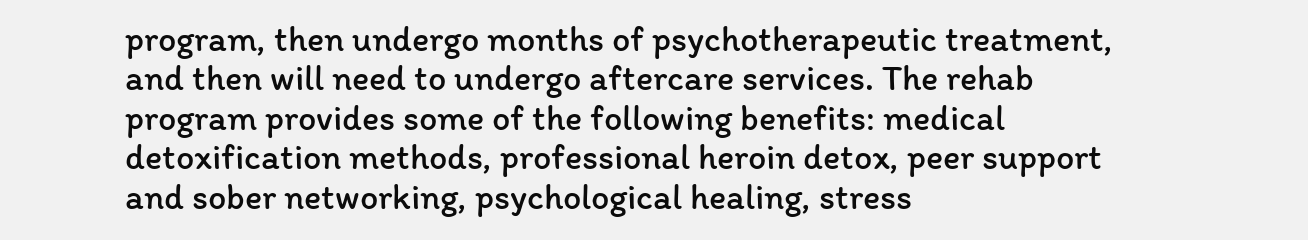program, then undergo months of psychotherapeutic treatment, and then will need to undergo aftercare services. The rehab program provides some of the following benefits: medical detoxification methods, professional heroin detox, peer support and sober networking, psychological healing, stress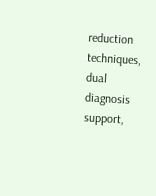reduction techniques, dual diagnosis support,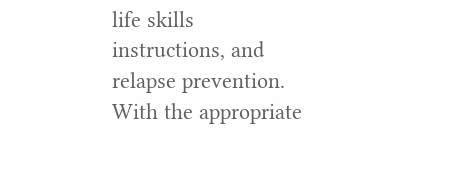life skills instructions, and relapse prevention. With the appropriate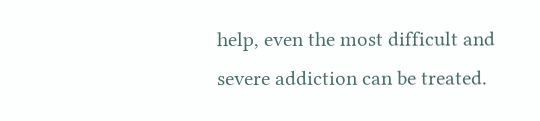help, even the most difficult and severe addiction can be treated.